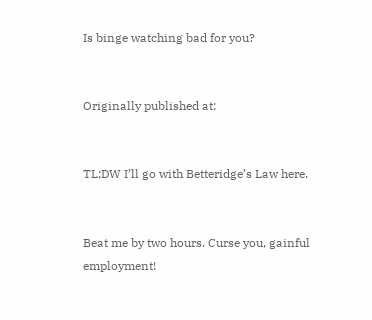Is binge watching bad for you?


Originally published at:


TL;DW I’ll go with Betteridge’s Law here.


Beat me by two hours. Curse you, gainful employment!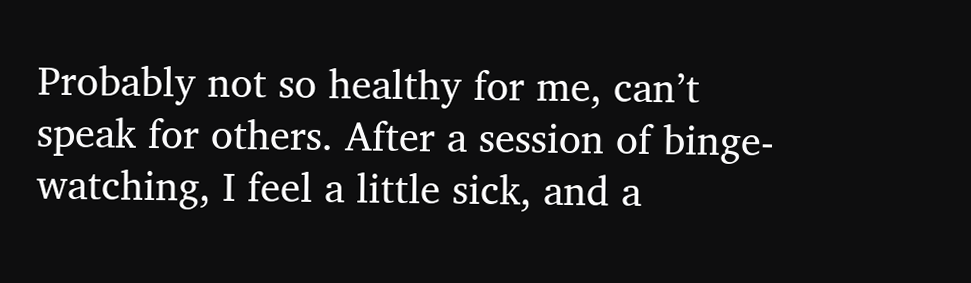Probably not so healthy for me, can’t speak for others. After a session of binge-watching, I feel a little sick, and a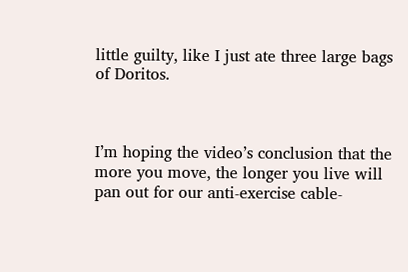little guilty, like I just ate three large bags of Doritos.



I’m hoping the video’s conclusion that the more you move, the longer you live will pan out for our anti-exercise cable-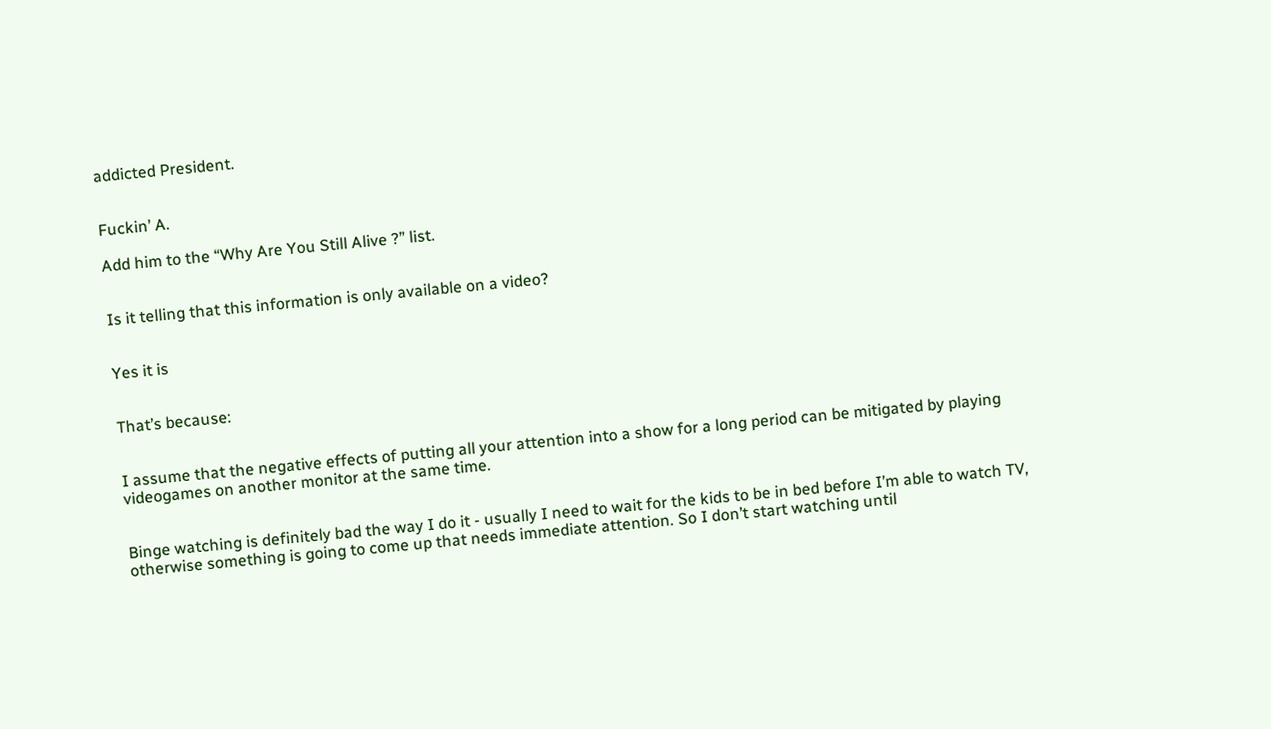addicted President.


Fuckin’ A.

Add him to the “Why Are You Still Alive ?” list.


Is it telling that this information is only available on a video?


Yes it is


That’s because:


I assume that the negative effects of putting all your attention into a show for a long period can be mitigated by playing videogames on another monitor at the same time.


Binge watching is definitely bad the way I do it - usually I need to wait for the kids to be in bed before I’m able to watch TV, otherwise something is going to come up that needs immediate attention. So I don’t start watching until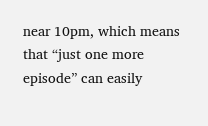near 10pm, which means that “just one more episode” can easily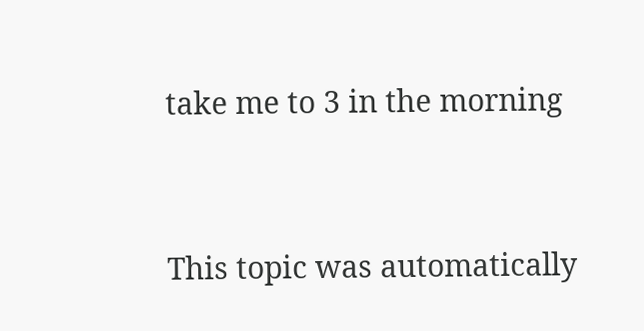take me to 3 in the morning


This topic was automatically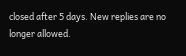closed after 5 days. New replies are no longer allowed.